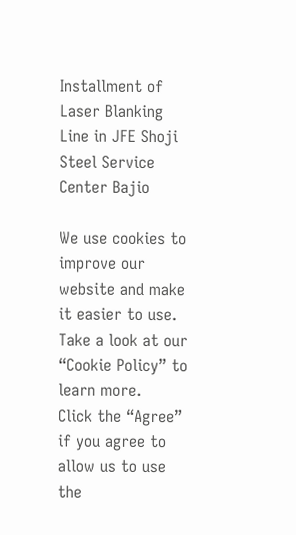Installment of Laser Blanking Line in JFE Shoji Steel Service Center Bajio

We use cookies to improve our website and make it easier to use.
Take a look at our “Cookie Policy” to learn more.
Click the “Agree” if you agree to allow us to use the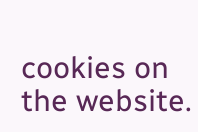cookies on the website.